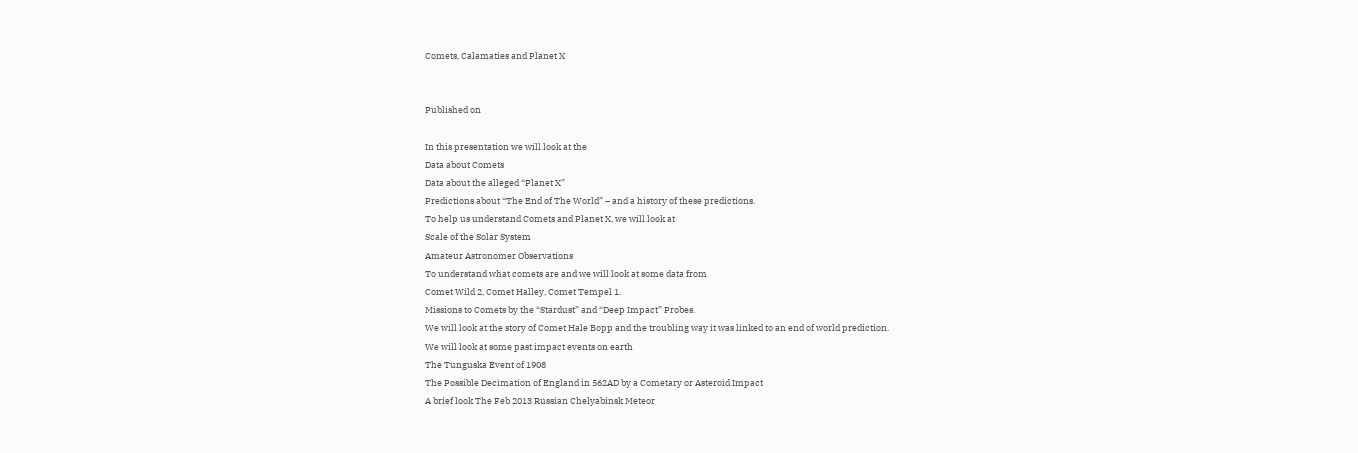Comets, Calamaties and Planet X


Published on

In this presentation we will look at the
Data about Comets
Data about the alleged “Planet X”
Predictions about “The End of The World” – and a history of these predictions.
To help us understand Comets and Planet X, we will look at
Scale of the Solar System
Amateur Astronomer Observations
To understand what comets are and we will look at some data from
Comet Wild 2, Comet Halley, Comet Tempel 1.
Missions to Comets by the “Stardust” and “Deep Impact” Probes.
We will look at the story of Comet Hale Bopp and the troubling way it was linked to an end of world prediction.
We will look at some past impact events on earth
The Tunguska Event of 1908
The Possible Decimation of England in 562AD by a Cometary or Asteroid Impact
A brief look The Feb 2013 Russian Chelyabinsk Meteor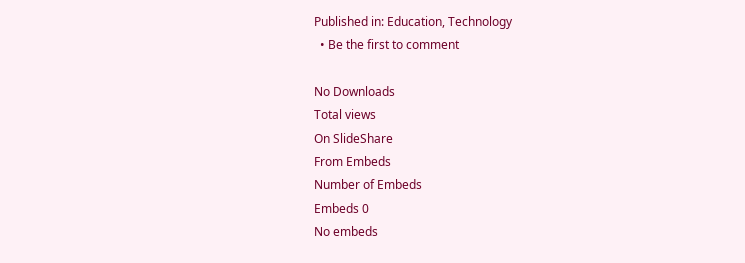Published in: Education, Technology
  • Be the first to comment

No Downloads
Total views
On SlideShare
From Embeds
Number of Embeds
Embeds 0
No embeds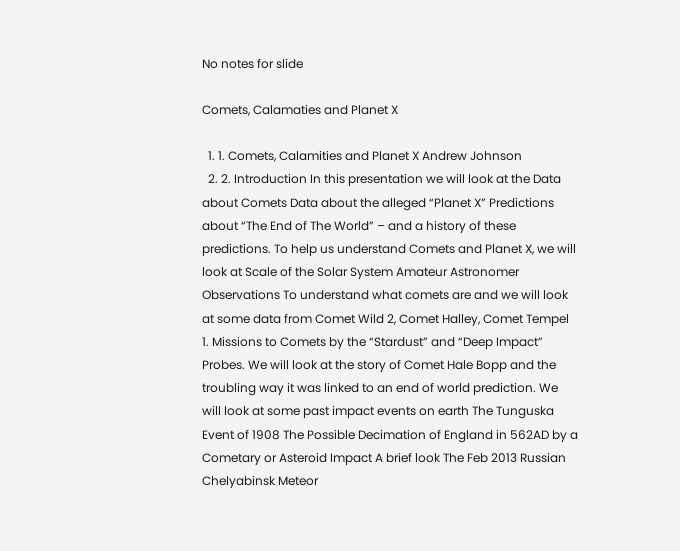No notes for slide

Comets, Calamaties and Planet X

  1. 1. Comets, Calamities and Planet X Andrew Johnson
  2. 2. Introduction In this presentation we will look at the Data about Comets Data about the alleged “Planet X” Predictions about “The End of The World” – and a history of these predictions. To help us understand Comets and Planet X, we will look at Scale of the Solar System Amateur Astronomer Observations To understand what comets are and we will look at some data from Comet Wild 2, Comet Halley, Comet Tempel 1. Missions to Comets by the “Stardust” and “Deep Impact” Probes. We will look at the story of Comet Hale Bopp and the troubling way it was linked to an end of world prediction. We will look at some past impact events on earth The Tunguska Event of 1908 The Possible Decimation of England in 562AD by a Cometary or Asteroid Impact A brief look The Feb 2013 Russian Chelyabinsk Meteor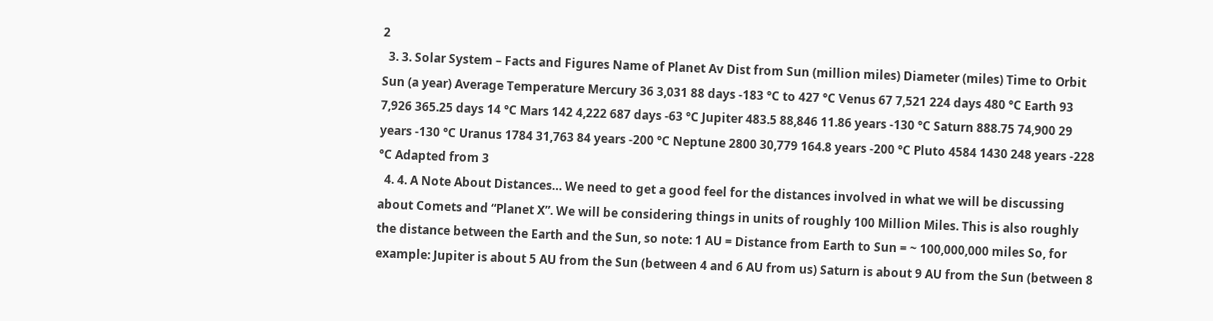2
  3. 3. Solar System – Facts and Figures Name of Planet Av Dist from Sun (million miles) Diameter (miles) Time to Orbit Sun (a year) Average Temperature Mercury 36 3,031 88 days -183 °C to 427 °C Venus 67 7,521 224 days 480 °C Earth 93 7,926 365.25 days 14 °C Mars 142 4,222 687 days -63 °C Jupiter 483.5 88,846 11.86 years -130 °C Saturn 888.75 74,900 29 years -130 °C Uranus 1784 31,763 84 years -200 °C Neptune 2800 30,779 164.8 years -200 °C Pluto 4584 1430 248 years -228 °C Adapted from 3
  4. 4. A Note About Distances… We need to get a good feel for the distances involved in what we will be discussing about Comets and “Planet X”. We will be considering things in units of roughly 100 Million Miles. This is also roughly the distance between the Earth and the Sun, so note: 1 AU = Distance from Earth to Sun = ~ 100,000,000 miles So, for example: Jupiter is about 5 AU from the Sun (between 4 and 6 AU from us) Saturn is about 9 AU from the Sun (between 8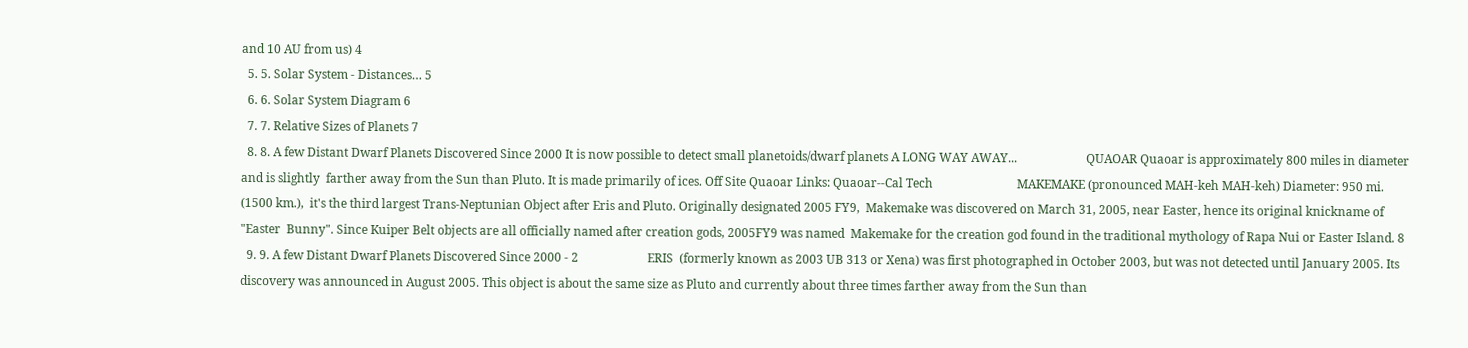and 10 AU from us) 4
  5. 5. Solar System - Distances… 5
  6. 6. Solar System Diagram 6
  7. 7. Relative Sizes of Planets 7
  8. 8. A few Distant Dwarf Planets Discovered Since 2000 It is now possible to detect small planetoids/dwarf planets A LONG WAY AWAY...                       QUAOAR Quaoar is approximately 800 miles in diameter and is slightly  farther away from the Sun than Pluto. It is made primarily of ices. Off Site Quaoar Links: Quaoar--Cal Tech                            MAKEMAKE (pronounced MAH-keh MAH-keh) Diameter: 950 mi. (1500 km.),  it's the third largest Trans-Neptunian Object after Eris and Pluto. Originally designated 2005 FY9,  Makemake was discovered on March 31, 2005, near Easter, hence its original knickname of "Easter  Bunny". Since Kuiper Belt objects are all officially named after creation gods, 2005FY9 was named  Makemake for the creation god found in the traditional mythology of Rapa Nui or Easter Island. 8
  9. 9. A few Distant Dwarf Planets Discovered Since 2000 - 2                       ERIS  (formerly known as 2003 UB 313 or Xena) was first photographed in October 2003, but was not detected until January 2005. Its discovery was announced in August 2005. This object is about the same size as Pluto and currently about three times farther away from the Sun than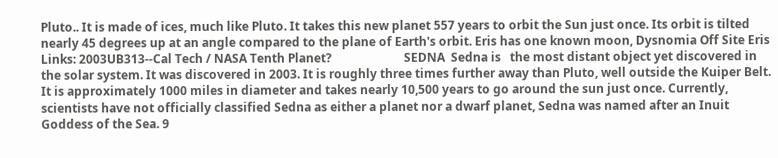Pluto.. It is made of ices, much like Pluto. It takes this new planet 557 years to orbit the Sun just once. Its orbit is tilted nearly 45 degrees up at an angle compared to the plane of Earth's orbit. Eris has one known moon, Dysnomia Off Site Eris Links: 2003UB313--Cal Tech / NASA Tenth Planet?                        SEDNA  Sedna is   the most distant object yet discovered in the solar system. It was discovered in 2003. It is roughly three times further away than Pluto, well outside the Kuiper Belt. It is approximately 1000 miles in diameter and takes nearly 10,500 years to go around the sun just once. Currently, scientists have not officially classified Sedna as either a planet nor a dwarf planet, Sedna was named after an Inuit Goddess of the Sea. 9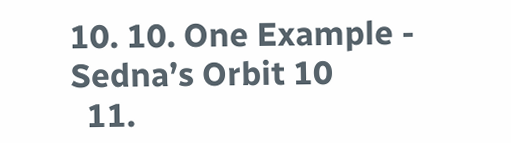10. 10. One Example - Sedna’s Orbit 10
  11.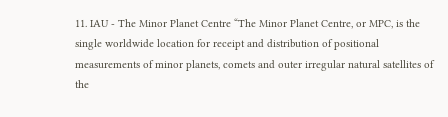11. IAU - The Minor Planet Centre “The Minor Planet Centre, or MPC, is the single worldwide location for receipt and distribution of positional measurements of minor planets, comets and outer irregular natural satellites of the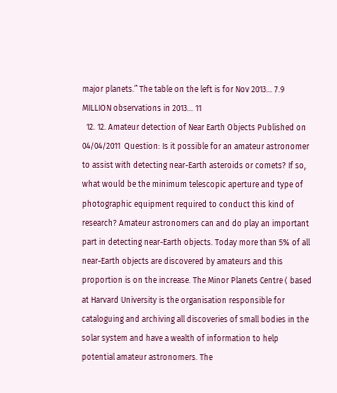major planets.” The table on the left is for Nov 2013… 7.9 MILLION observations in 2013… 11
  12. 12. Amateur detection of Near Earth Objects Published on 04/04/2011  Question: Is it possible for an amateur astronomer to assist with detecting near-Earth asteroids or comets? If so, what would be the minimum telescopic aperture and type of photographic equipment required to conduct this kind of research? Amateur astronomers can and do play an important part in detecting near-Earth objects. Today more than 5% of all near-Earth objects are discovered by amateurs and this proportion is on the increase. The Minor Planets Centre ( based at Harvard University is the organisation responsible for cataloguing and archiving all discoveries of small bodies in the solar system and have a wealth of information to help potential amateur astronomers. The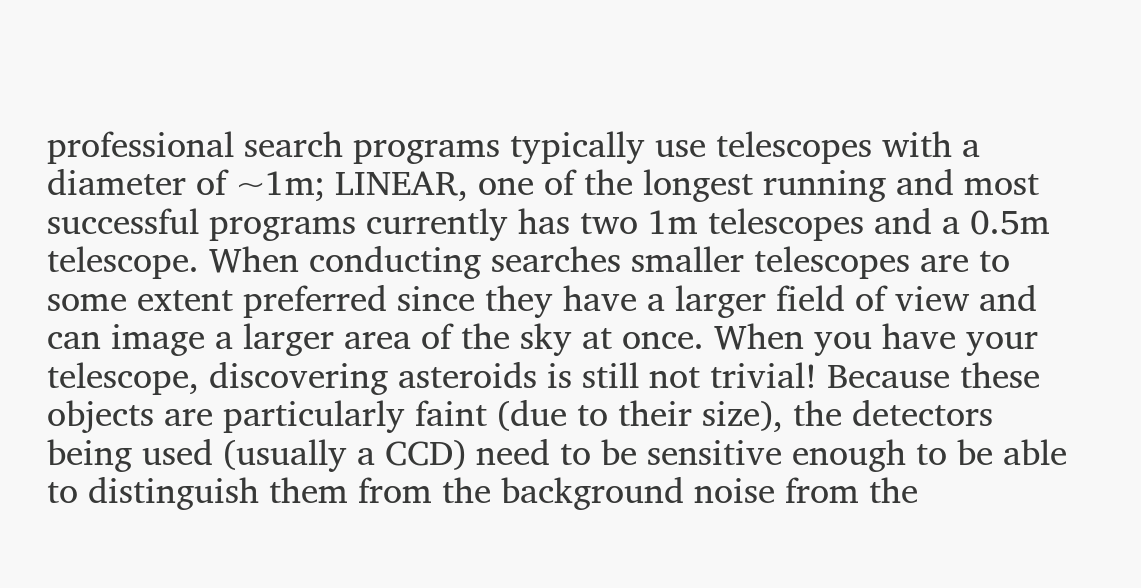professional search programs typically use telescopes with a diameter of ~1m; LINEAR, one of the longest running and most successful programs currently has two 1m telescopes and a 0.5m telescope. When conducting searches smaller telescopes are to some extent preferred since they have a larger field of view and can image a larger area of the sky at once. When you have your telescope, discovering asteroids is still not trivial! Because these objects are particularly faint (due to their size), the detectors being used (usually a CCD) need to be sensitive enough to be able to distinguish them from the background noise from the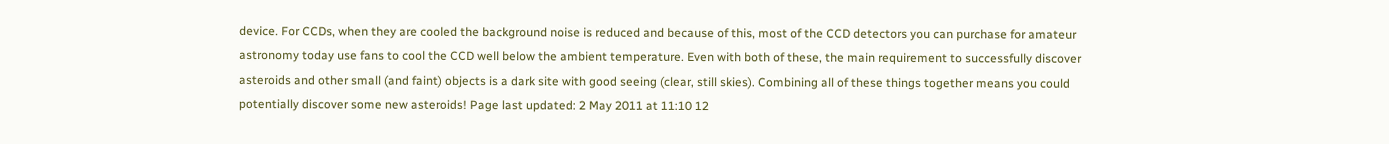device. For CCDs, when they are cooled the background noise is reduced and because of this, most of the CCD detectors you can purchase for amateur astronomy today use fans to cool the CCD well below the ambient temperature. Even with both of these, the main requirement to successfully discover asteroids and other small (and faint) objects is a dark site with good seeing (clear, still skies). Combining all of these things together means you could potentially discover some new asteroids! Page last updated: 2 May 2011 at 11:10 12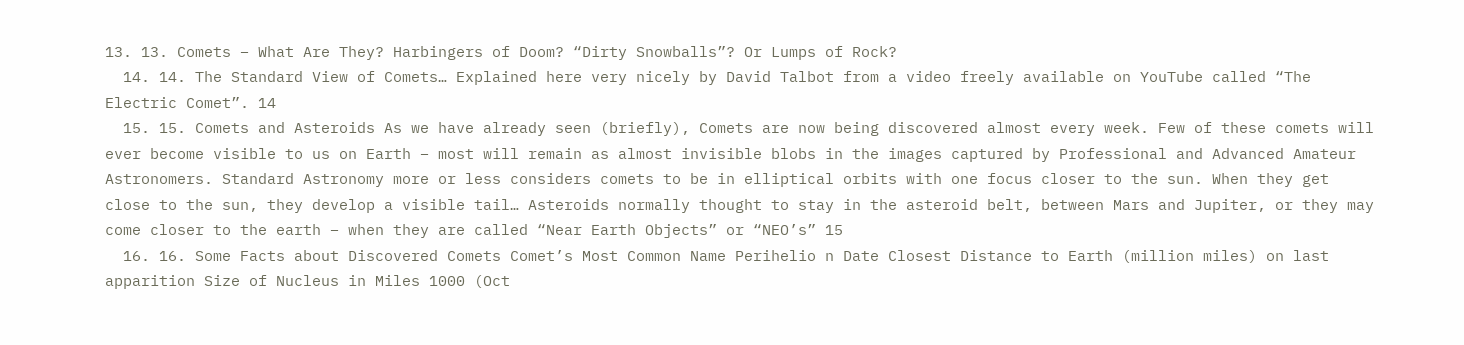13. 13. Comets – What Are They? Harbingers of Doom? “Dirty Snowballs”? Or Lumps of Rock?
  14. 14. The Standard View of Comets… Explained here very nicely by David Talbot from a video freely available on YouTube called “The Electric Comet”. 14
  15. 15. Comets and Asteroids As we have already seen (briefly), Comets are now being discovered almost every week. Few of these comets will ever become visible to us on Earth – most will remain as almost invisible blobs in the images captured by Professional and Advanced Amateur Astronomers. Standard Astronomy more or less considers comets to be in elliptical orbits with one focus closer to the sun. When they get close to the sun, they develop a visible tail… Asteroids normally thought to stay in the asteroid belt, between Mars and Jupiter, or they may come closer to the earth – when they are called “Near Earth Objects” or “NEO’s” 15
  16. 16. Some Facts about Discovered Comets Comet’s Most Common Name Perihelio n Date Closest Distance to Earth (million miles) on last apparition Size of Nucleus in Miles 1000 (Oct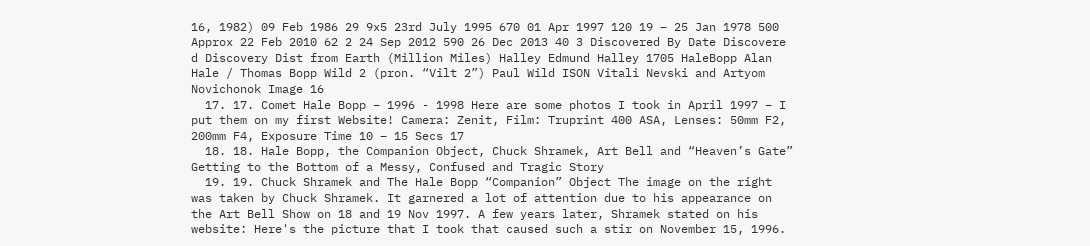16, 1982) 09 Feb 1986 29 9x5 23rd July 1995 670 01 Apr 1997 120 19 – 25 Jan 1978 500 Approx 22 Feb 2010 62 2 24 Sep 2012 590 26 Dec 2013 40 3 Discovered By Date Discovere d Discovery Dist from Earth (Million Miles) Halley Edmund Halley 1705 HaleBopp Alan Hale / Thomas Bopp Wild 2 (pron. “Vilt 2”) Paul Wild ISON Vitali Nevski and Artyom Novichonok Image 16
  17. 17. Comet Hale Bopp – 1996 - 1998 Here are some photos I took in April 1997 – I put them on my first Website! Camera: Zenit, Film: Truprint 400 ASA, Lenses: 50mm F2, 200mm F4, Exposure Time 10 – 15 Secs 17
  18. 18. Hale Bopp, the Companion Object, Chuck Shramek, Art Bell and “Heaven’s Gate” Getting to the Bottom of a Messy, Confused and Tragic Story
  19. 19. Chuck Shramek and The Hale Bopp “Companion” Object The image on the right was taken by Chuck Shramek. It garnered a lot of attention due to his appearance on the Art Bell Show on 18 and 19 Nov 1997. A few years later, Shramek stated on his website: Here's the picture that I took that caused such a stir on November 15, 1996.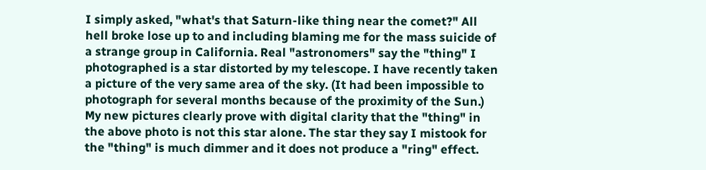I simply asked, "what's that Saturn-like thing near the comet?" All hell broke lose up to and including blaming me for the mass suicide of a strange group in California. Real "astronomers" say the "thing" I photographed is a star distorted by my telescope. I have recently taken a picture of the very same area of the sky. (It had been impossible to photograph for several months because of the proximity of the Sun.) My new pictures clearly prove with digital clarity that the "thing" in the above photo is not this star alone. The star they say I mistook for the "thing" is much dimmer and it does not produce a "ring" effect.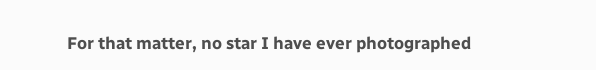For that matter, no star I have ever photographed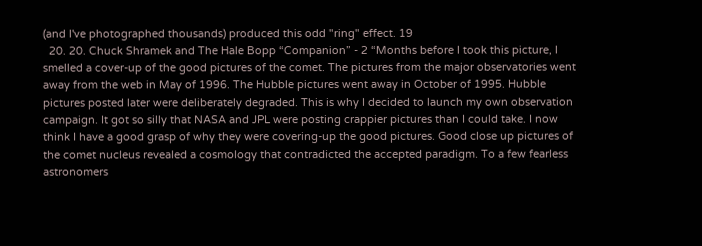(and I've photographed thousands) produced this odd "ring" effect. 19
  20. 20. Chuck Shramek and The Hale Bopp “Companion” - 2 “Months before I took this picture, I smelled a cover-up of the good pictures of the comet. The pictures from the major observatories went away from the web in May of 1996. The Hubble pictures went away in October of 1995. Hubble pictures posted later were deliberately degraded. This is why I decided to launch my own observation campaign. It got so silly that NASA and JPL were posting crappier pictures than I could take. I now think I have a good grasp of why they were covering-up the good pictures. Good close up pictures of the comet nucleus revealed a cosmology that contradicted the accepted paradigm. To a few fearless astronomers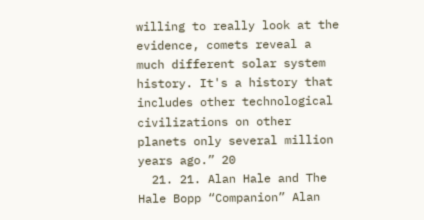willing to really look at the evidence, comets reveal a much different solar system history. It's a history that includes other technological civilizations on other planets only several million years ago.” 20
  21. 21. Alan Hale and The Hale Bopp “Companion” Alan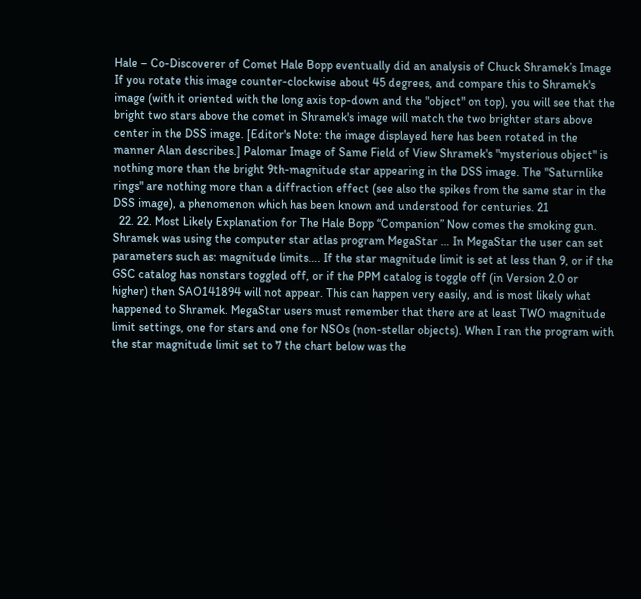Hale – Co-Discoverer of Comet Hale Bopp eventually did an analysis of Chuck Shramek’s Image If you rotate this image counter-clockwise about 45 degrees, and compare this to Shramek's image (with it oriented with the long axis top-down and the "object" on top), you will see that the bright two stars above the comet in Shramek's image will match the two brighter stars above center in the DSS image. [Editor's Note: the image displayed here has been rotated in the manner Alan describes.] Palomar Image of Same Field of View Shramek's "mysterious object" is nothing more than the bright 9th-magnitude star appearing in the DSS image. The "Saturnlike rings" are nothing more than a diffraction effect (see also the spikes from the same star in the DSS image), a phenomenon which has been known and understood for centuries. 21
  22. 22. Most Likely Explanation for The Hale Bopp “Companion” Now comes the smoking gun. Shramek was using the computer star atlas program MegaStar … In MegaStar the user can set parameters such as: magnitude limits…. If the star magnitude limit is set at less than 9, or if the GSC catalog has nonstars toggled off, or if the PPM catalog is toggle off (in Version 2.0 or higher) then SAO141894 will not appear. This can happen very easily, and is most likely what happened to Shramek. MegaStar users must remember that there are at least TWO magnitude limit settings, one for stars and one for NSOs (non-stellar objects). When I ran the program with the star magnitude limit set to 7 the chart below was the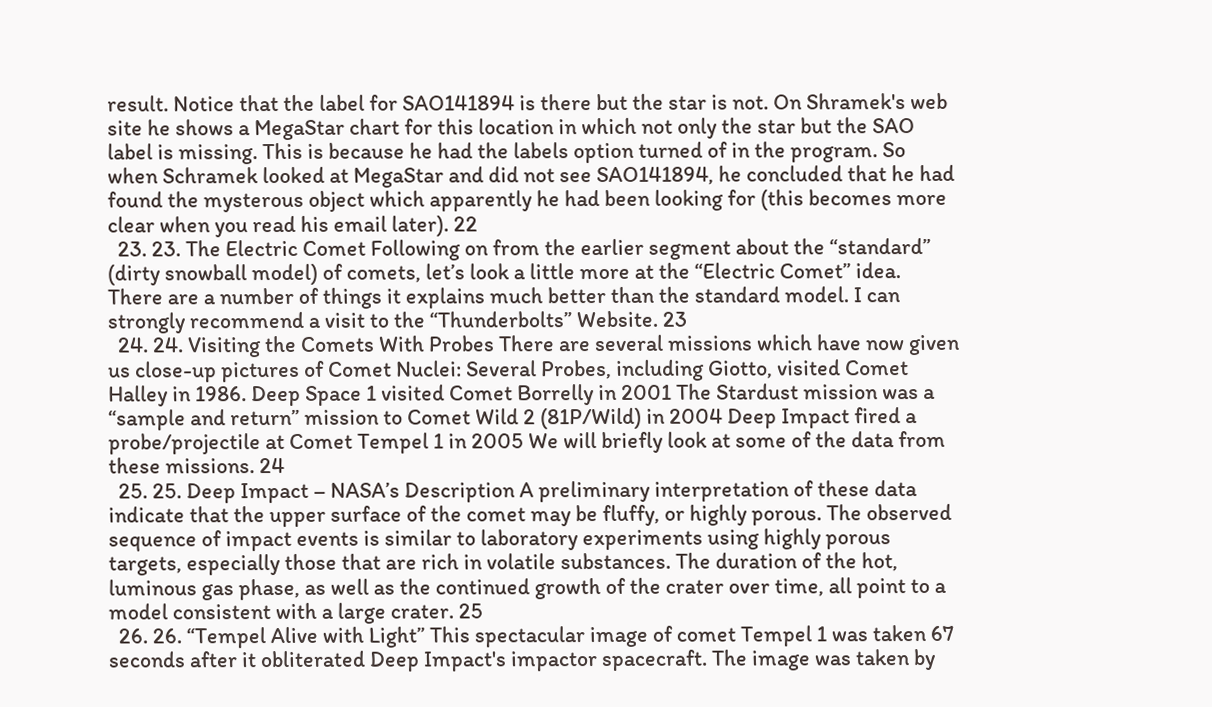result. Notice that the label for SAO141894 is there but the star is not. On Shramek's web site he shows a MegaStar chart for this location in which not only the star but the SAO label is missing. This is because he had the labels option turned of in the program. So when Schramek looked at MegaStar and did not see SAO141894, he concluded that he had found the mysterous object which apparently he had been looking for (this becomes more clear when you read his email later). 22
  23. 23. The Electric Comet Following on from the earlier segment about the “standard” (dirty snowball model) of comets, let’s look a little more at the “Electric Comet” idea. There are a number of things it explains much better than the standard model. I can strongly recommend a visit to the “Thunderbolts” Website. 23
  24. 24. Visiting the Comets With Probes There are several missions which have now given us close-up pictures of Comet Nuclei: Several Probes, including Giotto, visited Comet Halley in 1986. Deep Space 1 visited Comet Borrelly in 2001 The Stardust mission was a “sample and return” mission to Comet Wild 2 (81P/Wild) in 2004 Deep Impact fired a probe/projectile at Comet Tempel 1 in 2005 We will briefly look at some of the data from these missions. 24
  25. 25. Deep Impact – NASA’s Description A preliminary interpretation of these data indicate that the upper surface of the comet may be fluffy, or highly porous. The observed sequence of impact events is similar to laboratory experiments using highly porous targets, especially those that are rich in volatile substances. The duration of the hot, luminous gas phase, as well as the continued growth of the crater over time, all point to a model consistent with a large crater. 25
  26. 26. “Tempel Alive with Light” This spectacular image of comet Tempel 1 was taken 67 seconds after it obliterated Deep Impact's impactor spacecraft. The image was taken by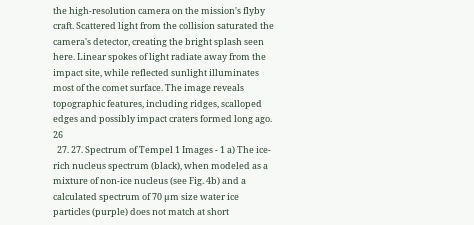the high-resolution camera on the mission's flyby craft. Scattered light from the collision saturated the camera's detector, creating the bright splash seen here. Linear spokes of light radiate away from the impact site, while reflected sunlight illuminates most of the comet surface. The image reveals topographic features, including ridges, scalloped edges and possibly impact craters formed long ago. 26
  27. 27. Spectrum of Tempel 1 Images - 1 a) The ice-rich nucleus spectrum (black), when modeled as a mixture of non-ice nucleus (see Fig. 4b) and a calculated spectrum of 70 µm size water ice particles (purple) does not match at short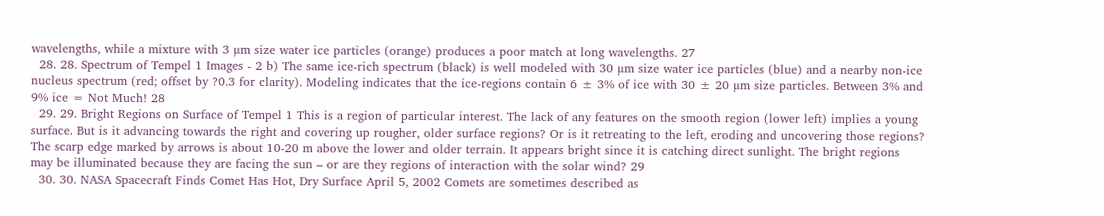wavelengths, while a mixture with 3 µm size water ice particles (orange) produces a poor match at long wavelengths. 27
  28. 28. Spectrum of Tempel 1 Images - 2 b) The same ice-rich spectrum (black) is well modeled with 30 µm size water ice particles (blue) and a nearby non-ice nucleus spectrum (red; offset by ?0.3 for clarity). Modeling indicates that the ice-regions contain 6 ± 3% of ice with 30 ± 20 µm size particles. Between 3% and 9% ice = Not Much! 28
  29. 29. Bright Regions on Surface of Tempel 1 This is a region of particular interest. The lack of any features on the smooth region (lower left) implies a young surface. But is it advancing towards the right and covering up rougher, older surface regions? Or is it retreating to the left, eroding and uncovering those regions? The scarp edge marked by arrows is about 10-20 m above the lower and older terrain. It appears bright since it is catching direct sunlight. The bright regions may be illuminated because they are facing the sun – or are they regions of interaction with the solar wind? 29
  30. 30. NASA Spacecraft Finds Comet Has Hot, Dry Surface April 5, 2002 Comets are sometimes described as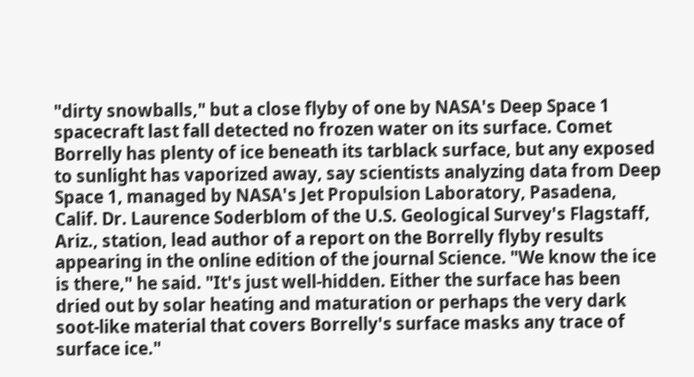"dirty snowballs," but a close flyby of one by NASA's Deep Space 1 spacecraft last fall detected no frozen water on its surface. Comet Borrelly has plenty of ice beneath its tarblack surface, but any exposed to sunlight has vaporized away, say scientists analyzing data from Deep Space 1, managed by NASA's Jet Propulsion Laboratory, Pasadena, Calif. Dr. Laurence Soderblom of the U.S. Geological Survey's Flagstaff, Ariz., station, lead author of a report on the Borrelly flyby results appearing in the online edition of the journal Science. "We know the ice is there," he said. "It's just well-hidden. Either the surface has been dried out by solar heating and maturation or perhaps the very dark soot-like material that covers Borrelly's surface masks any trace of surface ice."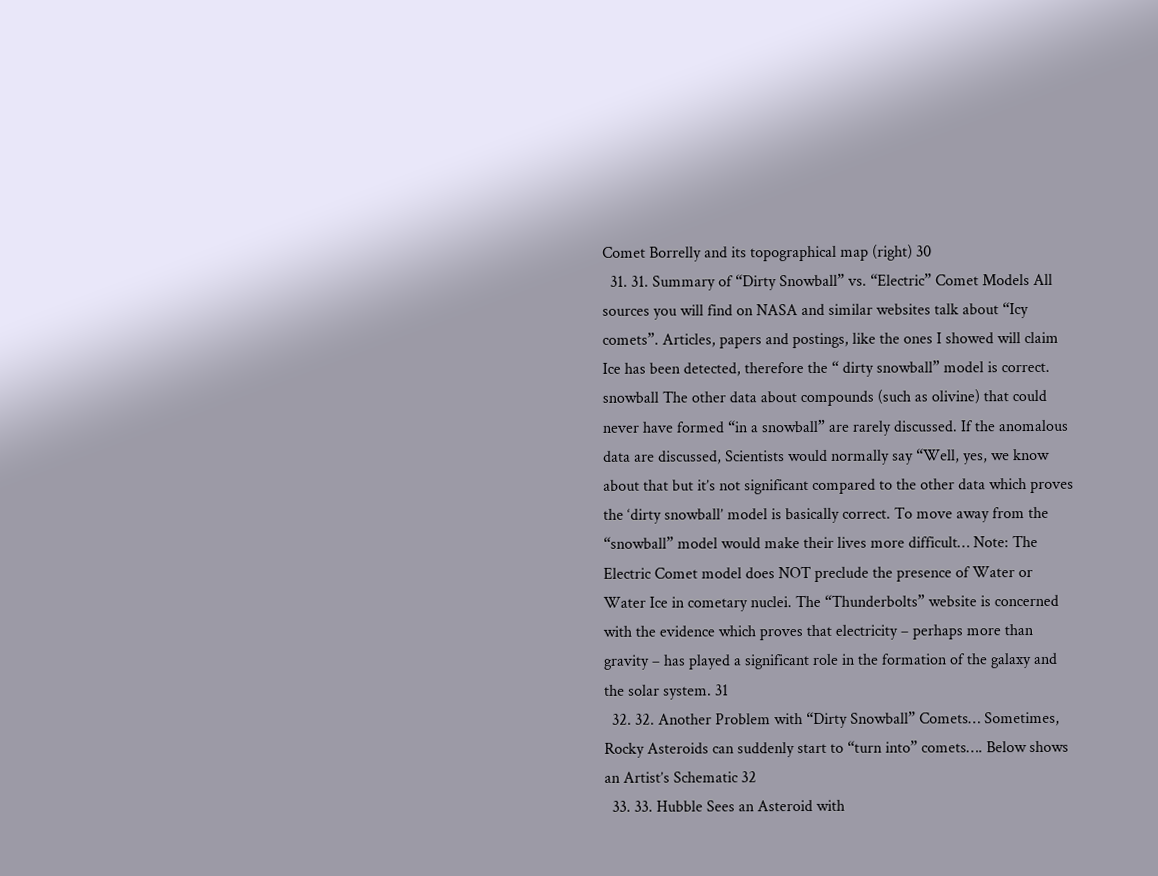Comet Borrelly and its topographical map (right) 30
  31. 31. Summary of “Dirty Snowball” vs. “Electric” Comet Models All sources you will find on NASA and similar websites talk about “Icy comets”. Articles, papers and postings, like the ones I showed will claim Ice has been detected, therefore the “ dirty snowball” model is correct. snowball The other data about compounds (such as olivine) that could never have formed “in a snowball” are rarely discussed. If the anomalous data are discussed, Scientists would normally say “Well, yes, we know about that but it’s not significant compared to the other data which proves the ‘dirty snowball’ model is basically correct. To move away from the “snowball” model would make their lives more difficult… Note: The Electric Comet model does NOT preclude the presence of Water or Water Ice in cometary nuclei. The “Thunderbolts” website is concerned with the evidence which proves that electricity – perhaps more than gravity – has played a significant role in the formation of the galaxy and the solar system. 31
  32. 32. Another Problem with “Dirty Snowball” Comets… Sometimes, Rocky Asteroids can suddenly start to “turn into” comets…. Below shows an Artist’s Schematic 32
  33. 33. Hubble Sees an Asteroid with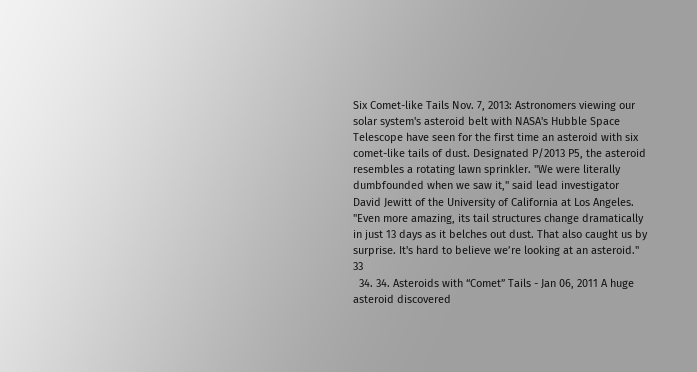Six Comet-like Tails Nov. 7, 2013: Astronomers viewing our solar system's asteroid belt with NASA's Hubble Space Telescope have seen for the first time an asteroid with six comet-like tails of dust. Designated P/2013 P5, the asteroid resembles a rotating lawn sprinkler. "We were literally dumbfounded when we saw it," said lead investigator David Jewitt of the University of California at Los Angeles. "Even more amazing, its tail structures change dramatically in just 13 days as it belches out dust. That also caught us by surprise. It's hard to believe we’re looking at an asteroid." 33
  34. 34. Asteroids with “Comet” Tails - Jan 06, 2011 A huge asteroid discovered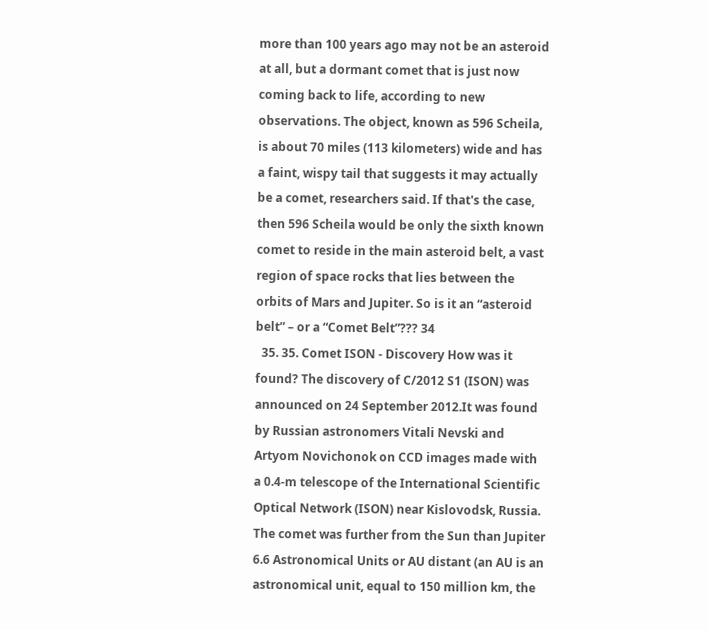more than 100 years ago may not be an asteroid at all, but a dormant comet that is just now coming back to life, according to new observations. The object, known as 596 Scheila, is about 70 miles (113 kilometers) wide and has a faint, wispy tail that suggests it may actually be a comet, researchers said. If that's the case, then 596 Scheila would be only the sixth known comet to reside in the main asteroid belt, a vast region of space rocks that lies between the orbits of Mars and Jupiter. So is it an “asteroid belt” – or a “Comet Belt”??? 34
  35. 35. Comet ISON - Discovery How was it found? The discovery of C/2012 S1 (ISON) was announced on 24 September 2012.It was found by Russian astronomers Vitali Nevski and Artyom Novichonok on CCD images made with a 0.4-m telescope of the International Scientific Optical Network (ISON) near Kislovodsk, Russia. The comet was further from the Sun than Jupiter 6.6 Astronomical Units or AU distant (an AU is an astronomical unit, equal to 150 million km, the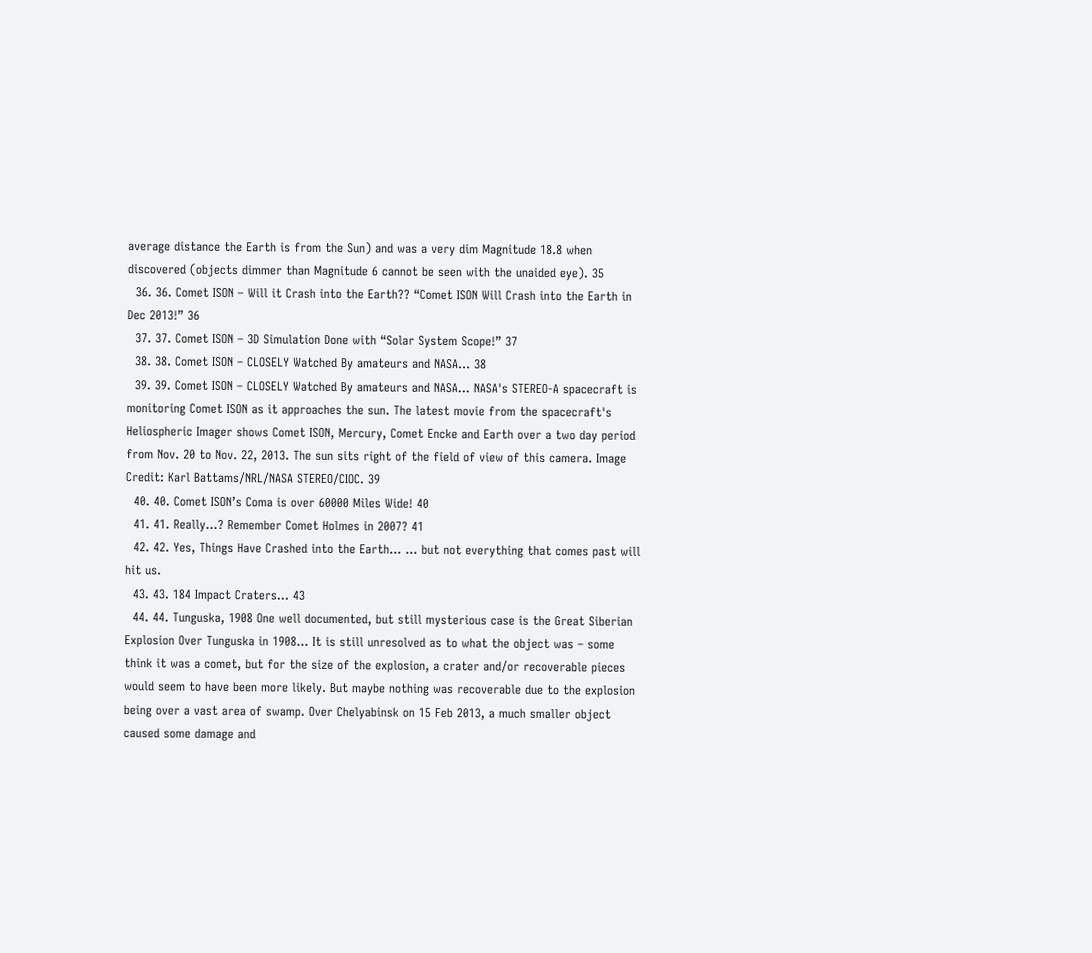average distance the Earth is from the Sun) and was a very dim Magnitude 18.8 when discovered (objects dimmer than Magnitude 6 cannot be seen with the unaided eye). 35
  36. 36. Comet ISON – Will it Crash into the Earth?? “Comet ISON Will Crash into the Earth in Dec 2013!” 36
  37. 37. Comet ISON – 3D Simulation Done with “Solar System Scope!” 37
  38. 38. Comet ISON – CLOSELY Watched By amateurs and NASA… 38
  39. 39. Comet ISON – CLOSELY Watched By amateurs and NASA… NASA's STEREO-A spacecraft is monitoring Comet ISON as it approaches the sun. The latest movie from the spacecraft's Heliospheric Imager shows Comet ISON, Mercury, Comet Encke and Earth over a two day period from Nov. 20 to Nov. 22, 2013. The sun sits right of the field of view of this camera. Image Credit: Karl Battams/NRL/NASA STEREO/CIOC. 39
  40. 40. Comet ISON’s Coma is over 60000 Miles Wide! 40
  41. 41. Really…? Remember Comet Holmes in 2007? 41
  42. 42. Yes, Things Have Crashed into the Earth… … but not everything that comes past will hit us.
  43. 43. 184 Impact Craters… 43
  44. 44. Tunguska, 1908 One well documented, but still mysterious case is the Great Siberian Explosion Over Tunguska in 1908… It is still unresolved as to what the object was – some think it was a comet, but for the size of the explosion, a crater and/or recoverable pieces would seem to have been more likely. But maybe nothing was recoverable due to the explosion being over a vast area of swamp. Over Chelyabinsk on 15 Feb 2013, a much smaller object caused some damage and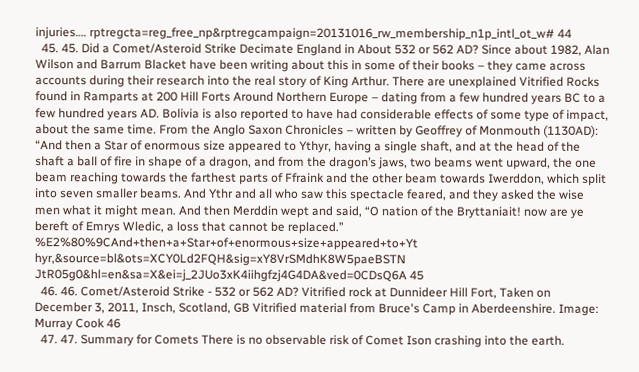injuries…. rptregcta=reg_free_np&rptregcampaign=20131016_rw_membership_n1p_intl_ot_w# 44
  45. 45. Did a Comet/Asteroid Strike Decimate England in About 532 or 562 AD? Since about 1982, Alan Wilson and Barrum Blacket have been writing about this in some of their books – they came across accounts during their research into the real story of King Arthur. There are unexplained Vitrified Rocks found in Ramparts at 200 Hill Forts Around Northern Europe – dating from a few hundred years BC to a few hundred years AD. Bolivia is also reported to have had considerable effects of some type of impact, about the same time. From the Anglo Saxon Chronicles – written by Geoffrey of Monmouth (1130AD): “And then a Star of enormous size appeared to Ythyr, having a single shaft, and at the head of the shaft a ball of fire in shape of a dragon, and from the dragon’s jaws, two beams went upward, the one beam reaching towards the farthest parts of Ffraink and the other beam towards Iwerddon, which split into seven smaller beams. And Ythr and all who saw this spectacle feared, and they asked the wise men what it might mean. And then Merddin wept and said, “O nation of the Bryttaniait! now are ye bereft of Emrys Wledic, a loss that cannot be replaced.” %E2%80%9CAnd+then+a+Star+of+enormous+size+appeared+to+Yt hyr,&source=bl&ots=XCY0Ld2FQH&sig=xY8VrSMdhK8W5paeBSTN JtR05g0&hl=en&sa=X&ei=j_2JUo3xK4iihgfzj4G4DA&ved=0CDsQ6A 45
  46. 46. Comet/Asteroid Strike - 532 or 562 AD? Vitrified rock at Dunnideer Hill Fort, Taken on December 3, 2011, Insch, Scotland, GB Vitrified material from Bruce's Camp in Aberdeenshire. Image: Murray Cook 46
  47. 47. Summary for Comets There is no observable risk of Comet Ison crashing into the earth.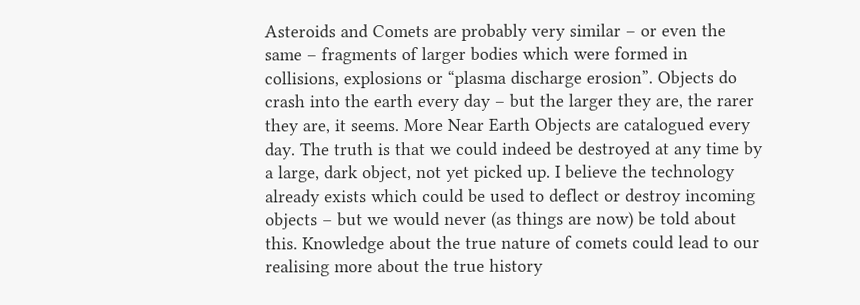Asteroids and Comets are probably very similar – or even the same – fragments of larger bodies which were formed in collisions, explosions or “plasma discharge erosion”. Objects do crash into the earth every day – but the larger they are, the rarer they are, it seems. More Near Earth Objects are catalogued every day. The truth is that we could indeed be destroyed at any time by a large, dark object, not yet picked up. I believe the technology already exists which could be used to deflect or destroy incoming objects – but we would never (as things are now) be told about this. Knowledge about the true nature of comets could lead to our realising more about the true history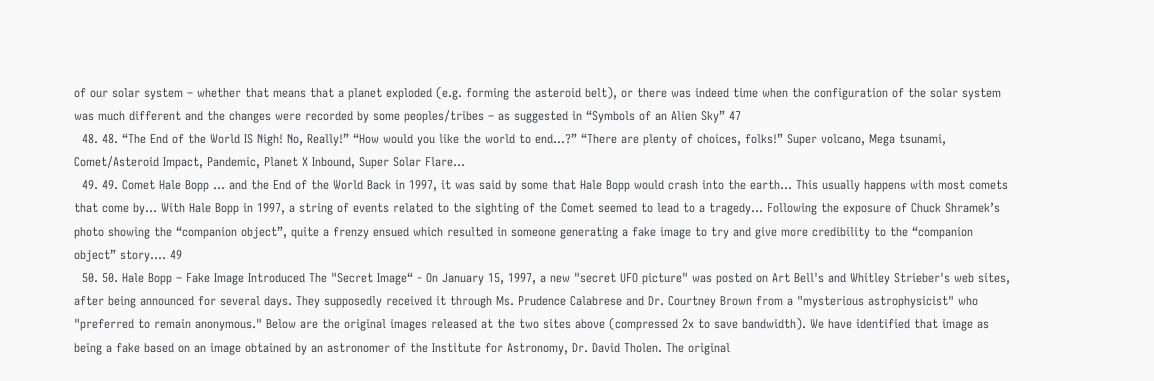of our solar system – whether that means that a planet exploded (e.g. forming the asteroid belt), or there was indeed time when the configuration of the solar system was much different and the changes were recorded by some peoples/tribes – as suggested in “Symbols of an Alien Sky” 47
  48. 48. “The End of the World IS Nigh! No, Really!” “How would you like the world to end…?” “There are plenty of choices, folks!” Super volcano, Mega tsunami, Comet/Asteroid Impact, Pandemic, Planet X Inbound, Super Solar Flare…
  49. 49. Comet Hale Bopp … and the End of the World Back in 1997, it was said by some that Hale Bopp would crash into the earth… This usually happens with most comets that come by… With Hale Bopp in 1997, a string of events related to the sighting of the Comet seemed to lead to a tragedy… Following the exposure of Chuck Shramek’s photo showing the “companion object”, quite a frenzy ensued which resulted in someone generating a fake image to try and give more credibility to the “companion object” story…. 49
  50. 50. Hale Bopp – Fake Image Introduced The "Secret Image“ - On January 15, 1997, a new "secret UFO picture" was posted on Art Bell's and Whitley Strieber's web sites, after being announced for several days. They supposedly received it through Ms. Prudence Calabrese and Dr. Courtney Brown from a "mysterious astrophysicist" who "preferred to remain anonymous." Below are the original images released at the two sites above (compressed 2x to save bandwidth). We have identified that image as being a fake based on an image obtained by an astronomer of the Institute for Astronomy, Dr. David Tholen. The original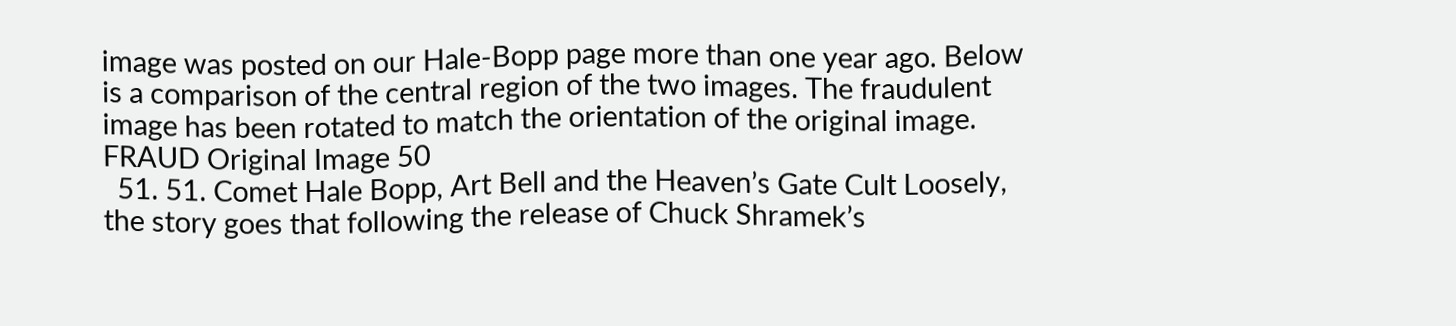image was posted on our Hale-Bopp page more than one year ago. Below is a comparison of the central region of the two images. The fraudulent image has been rotated to match the orientation of the original image. FRAUD Original Image 50
  51. 51. Comet Hale Bopp, Art Bell and the Heaven’s Gate Cult Loosely, the story goes that following the release of Chuck Shramek’s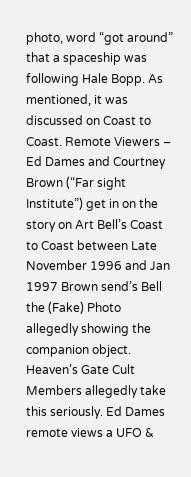photo, word “got around” that a spaceship was following Hale Bopp. As mentioned, it was discussed on Coast to Coast. Remote Viewers – Ed Dames and Courtney Brown (“Far sight Institute”) get in on the story on Art Bell’s Coast to Coast between Late November 1996 and Jan 1997 Brown send’s Bell the (Fake) Photo allegedly showing the companion object. Heaven’s Gate Cult Members allegedly take this seriously. Ed Dames remote views a UFO &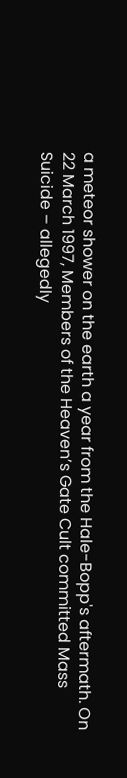a meteor shower on the earth a year from the Hale-Bopp's aftermath. On 22 March 1997, Members of the Heaven’s Gate Cult committed Mass Suicide – allegedly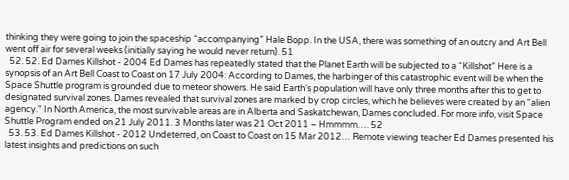thinking they were going to join the spaceship “accompanying” Hale Bopp. In the USA, there was something of an outcry and Art Bell went off air for several weeks (initially saying he would never return). 51
  52. 52. Ed Dames Killshot - 2004 Ed Dames has repeatedly stated that the Planet Earth will be subjected to a “Killshot” Here is a synopsis of an Art Bell Coast to Coast on 17 July 2004: According to Dames, the harbinger of this catastrophic event will be when the Space Shuttle program is grounded due to meteor showers. He said Earth's population will have only three months after this to get to designated survival zones. Dames revealed that survival zones are marked by crop circles, which he believes were created by an "alien agency." In North America, the most survivable areas are in Alberta and Saskatchewan, Dames concluded. For more info, visit Space Shuttle Program ended on 21 July 2011. 3 Months later was 21 Oct 2011 – Hmmmm…. 52
  53. 53. Ed Dames Killshot - 2012 Undeterred, on Coast to Coast on 15 Mar 2012… Remote viewing teacher Ed Dames presented his latest insights and predictions on such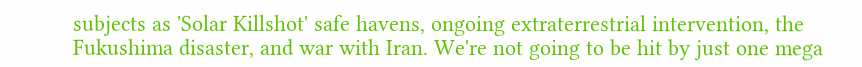subjects as 'Solar Killshot' safe havens, ongoing extraterrestrial intervention, the Fukushima disaster, and war with Iran. We're not going to be hit by just one mega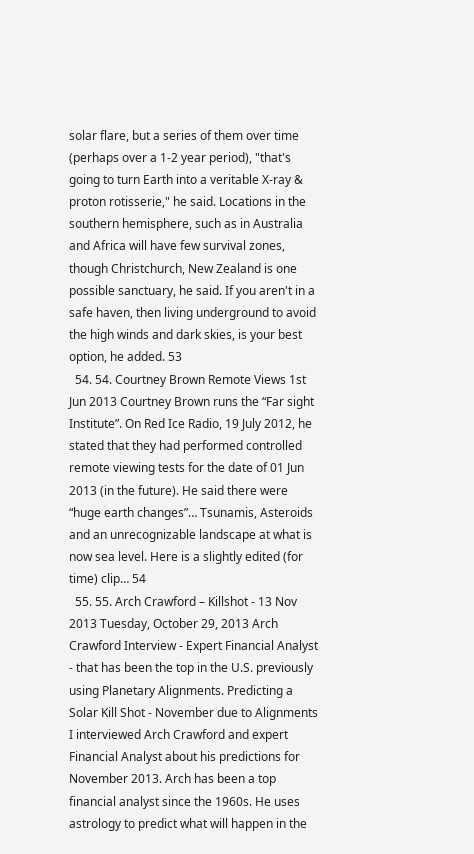solar flare, but a series of them over time (perhaps over a 1-2 year period), "that's going to turn Earth into a veritable X-ray & proton rotisserie," he said. Locations in the southern hemisphere, such as in Australia and Africa will have few survival zones, though Christchurch, New Zealand is one possible sanctuary, he said. If you aren't in a safe haven, then living underground to avoid the high winds and dark skies, is your best option, he added. 53
  54. 54. Courtney Brown Remote Views 1st Jun 2013 Courtney Brown runs the “Far sight Institute”. On Red Ice Radio, 19 July 2012, he stated that they had performed controlled remote viewing tests for the date of 01 Jun 2013 (in the future). He said there were “huge earth changes”… Tsunamis, Asteroids and an unrecognizable landscape at what is now sea level. Here is a slightly edited (for time) clip… 54
  55. 55. Arch Crawford – Killshot - 13 Nov 2013 Tuesday, October 29, 2013 Arch Crawford Interview - Expert Financial Analyst - that has been the top in the U.S. previously using Planetary Alignments. Predicting a Solar Kill Shot - November due to Alignments I interviewed Arch Crawford and expert Financial Analyst about his predictions for November 2013. Arch has been a top financial analyst since the 1960s. He uses astrology to predict what will happen in the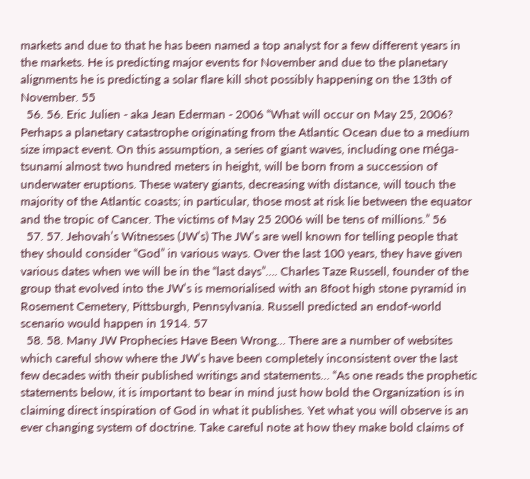markets and due to that he has been named a top analyst for a few different years in the markets. He is predicting major events for November and due to the planetary alignments he is predicting a solar flare kill shot possibly happening on the 13th of November. 55
  56. 56. Eric Julien - aka Jean Ederman - 2006 “What will occur on May 25, 2006? Perhaps a planetary catastrophe originating from the Atlantic Ocean due to a medium size impact event. On this assumption, a series of giant waves, including one méga-tsunami almost two hundred meters in height, will be born from a succession of underwater eruptions. These watery giants, decreasing with distance, will touch the majority of the Atlantic coasts; in particular, those most at risk lie between the equator and the tropic of Cancer. The victims of May 25 2006 will be tens of millions.” 56
  57. 57. Jehovah’s Witnesses (JW’s) The JW’s are well known for telling people that they should consider “God” in various ways. Over the last 100 years, they have given various dates when we will be in the “last days”…. Charles Taze Russell, founder of the group that evolved into the JW’s is memorialised with an 8foot high stone pyramid in Rosement Cemetery, Pittsburgh, Pennsylvania. Russell predicted an endof-world scenario would happen in 1914. 57
  58. 58. Many JW Prophecies Have Been Wrong… There are a number of websites which careful show where the JW’s have been completely inconsistent over the last few decades with their published writings and statements… “As one reads the prophetic statements below, it is important to bear in mind just how bold the Organization is in claiming direct inspiration of God in what it publishes. Yet what you will observe is an ever changing system of doctrine. Take careful note at how they make bold claims of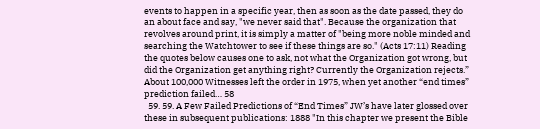events to happen in a specific year, then as soon as the date passed, they do an about face and say, "we never said that". Because the organization that revolves around print, it is simply a matter of "being more noble minded and searching the Watchtower to see if these things are so." (Acts 17:11) Reading the quotes below causes one to ask, not what the Organization got wrong, but did the Organization get anything right? Currently the Organization rejects.” About 100,000 Witnesses left the order in 1975, when yet another “end times” prediction failed… 58
  59. 59. A Few Failed Predictions of “End Times” JW’s have later glossed over these in subsequent publications: 1888 "In this chapter we present the Bible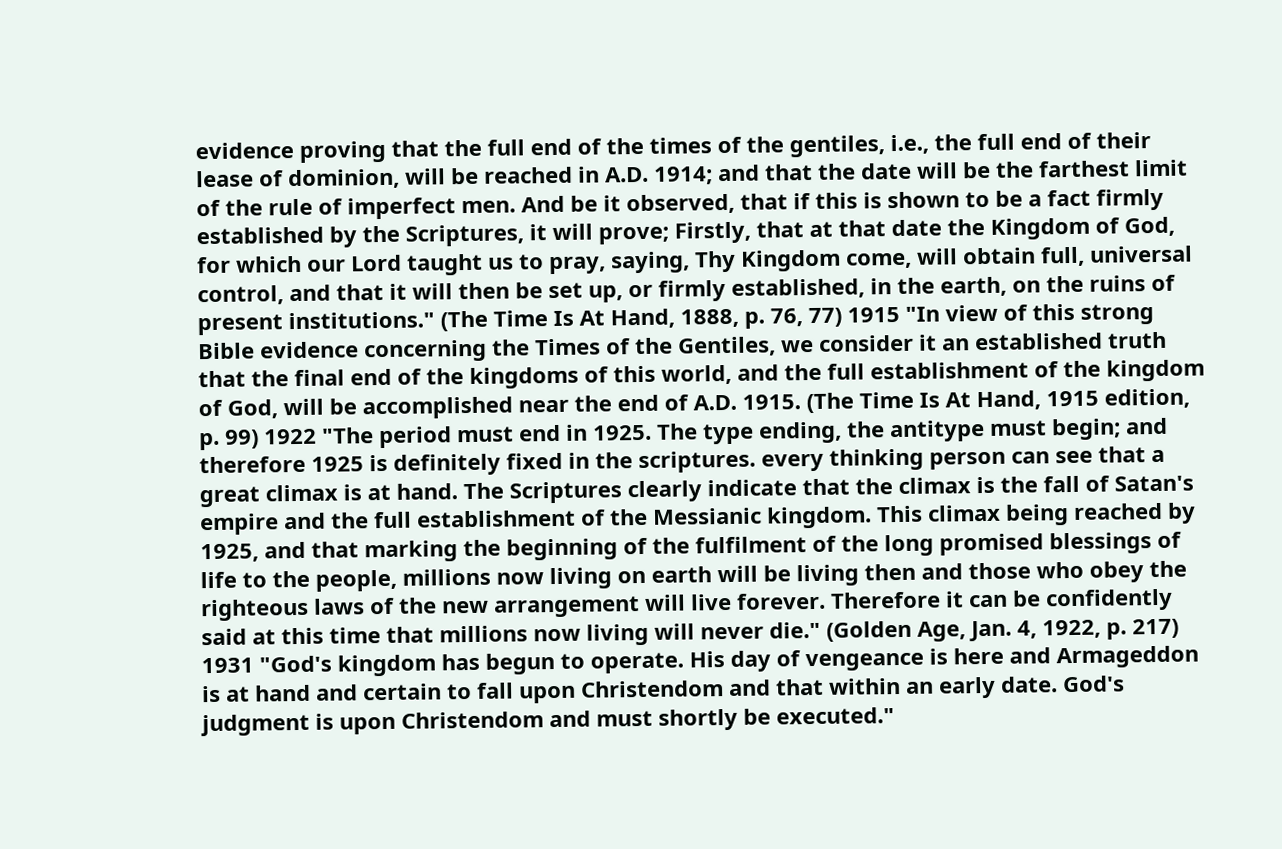evidence proving that the full end of the times of the gentiles, i.e., the full end of their lease of dominion, will be reached in A.D. 1914; and that the date will be the farthest limit of the rule of imperfect men. And be it observed, that if this is shown to be a fact firmly established by the Scriptures, it will prove; Firstly, that at that date the Kingdom of God, for which our Lord taught us to pray, saying, Thy Kingdom come, will obtain full, universal control, and that it will then be set up, or firmly established, in the earth, on the ruins of present institutions." (The Time Is At Hand, 1888, p. 76, 77) 1915 "In view of this strong Bible evidence concerning the Times of the Gentiles, we consider it an established truth that the final end of the kingdoms of this world, and the full establishment of the kingdom of God, will be accomplished near the end of A.D. 1915. (The Time Is At Hand, 1915 edition, p. 99) 1922 "The period must end in 1925. The type ending, the antitype must begin; and therefore 1925 is definitely fixed in the scriptures. every thinking person can see that a great climax is at hand. The Scriptures clearly indicate that the climax is the fall of Satan's empire and the full establishment of the Messianic kingdom. This climax being reached by 1925, and that marking the beginning of the fulfilment of the long promised blessings of life to the people, millions now living on earth will be living then and those who obey the righteous laws of the new arrangement will live forever. Therefore it can be confidently said at this time that millions now living will never die." (Golden Age, Jan. 4, 1922, p. 217) 1931 "God's kingdom has begun to operate. His day of vengeance is here and Armageddon is at hand and certain to fall upon Christendom and that within an early date. God's judgment is upon Christendom and must shortly be executed."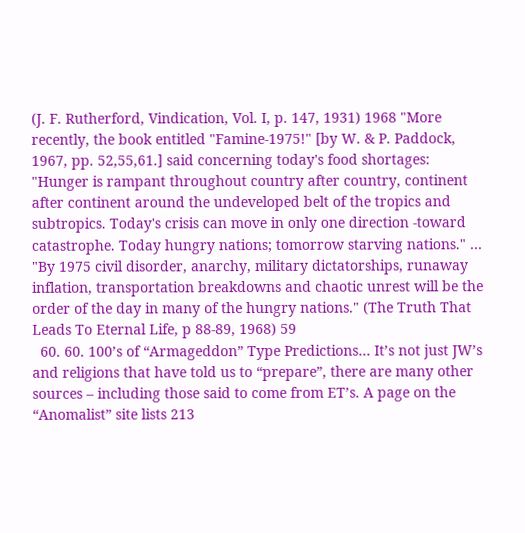(J. F. Rutherford, Vindication, Vol. I, p. 147, 1931) 1968 "More recently, the book entitled "Famine-1975!" [by W. & P. Paddock, 1967, pp. 52,55,61.] said concerning today's food shortages: "Hunger is rampant throughout country after country, continent after continent around the undeveloped belt of the tropics and subtropics. Today's crisis can move in only one direction -toward catastrophe. Today hungry nations; tomorrow starving nations." … "By 1975 civil disorder, anarchy, military dictatorships, runaway inflation, transportation breakdowns and chaotic unrest will be the order of the day in many of the hungry nations." (The Truth That Leads To Eternal Life, p 88-89, 1968) 59
  60. 60. 100’s of “Armageddon” Type Predictions… It’s not just JW’s and religions that have told us to “prepare”, there are many other sources – including those said to come from ET’s. A page on the “Anomalist” site lists 213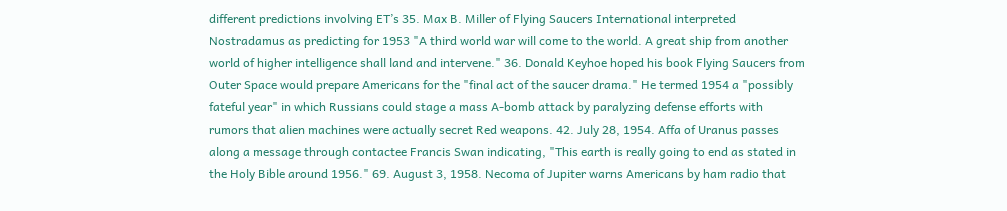different predictions involving ET’s 35. Max B. Miller of Flying Saucers International interpreted Nostradamus as predicting for 1953 "A third world war will come to the world. A great ship from another world of higher intelligence shall land and intervene." 36. Donald Keyhoe hoped his book Flying Saucers from Outer Space would prepare Americans for the "final act of the saucer drama." He termed 1954 a "possibly fateful year" in which Russians could stage a mass A-bomb attack by paralyzing defense efforts with rumors that alien machines were actually secret Red weapons. 42. July 28, 1954. Affa of Uranus passes along a message through contactee Francis Swan indicating, "This earth is really going to end as stated in the Holy Bible around 1956." 69. August 3, 1958. Necoma of Jupiter warns Americans by ham radio that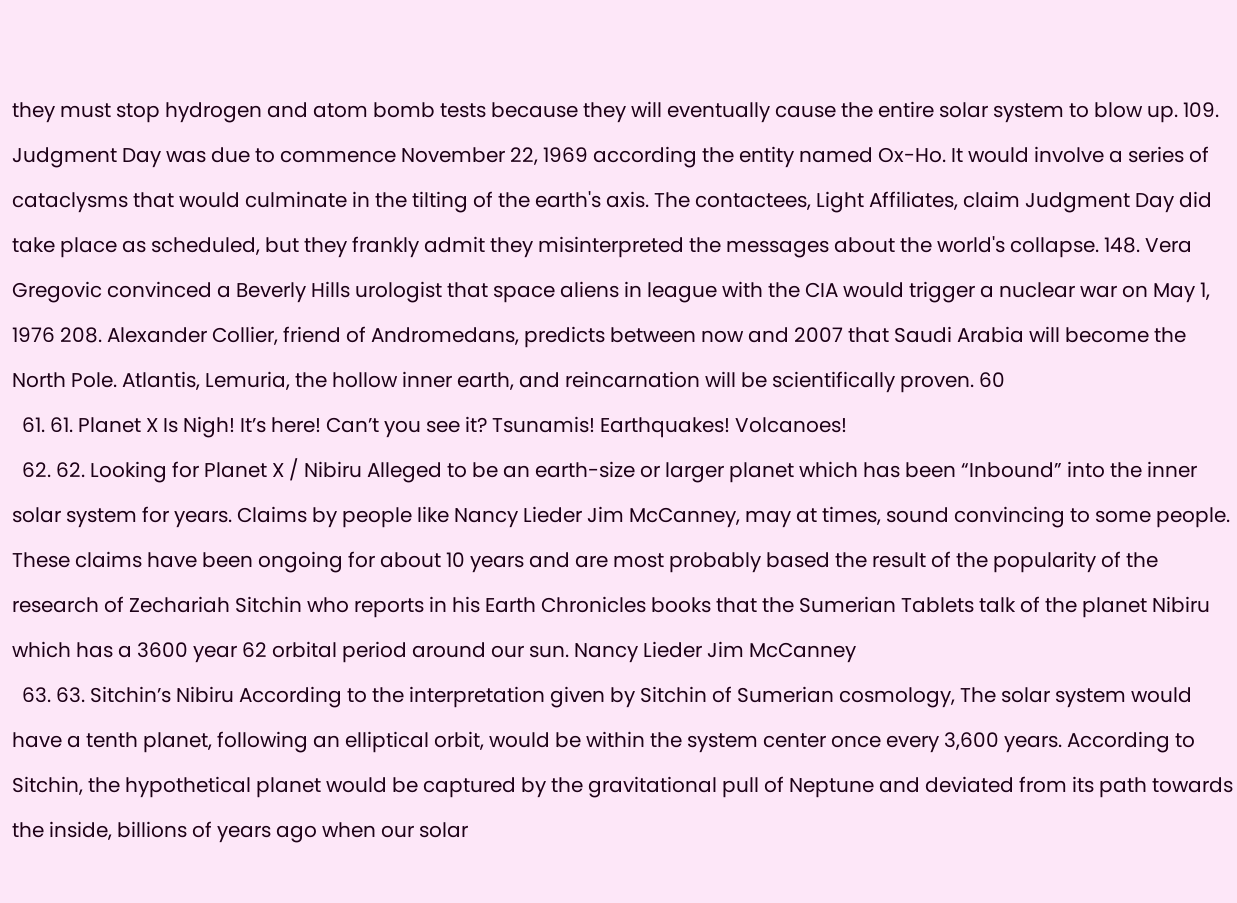they must stop hydrogen and atom bomb tests because they will eventually cause the entire solar system to blow up. 109. Judgment Day was due to commence November 22, 1969 according the entity named Ox-Ho. It would involve a series of cataclysms that would culminate in the tilting of the earth's axis. The contactees, Light Affiliates, claim Judgment Day did take place as scheduled, but they frankly admit they misinterpreted the messages about the world's collapse. 148. Vera Gregovic convinced a Beverly Hills urologist that space aliens in league with the CIA would trigger a nuclear war on May 1, 1976 208. Alexander Collier, friend of Andromedans, predicts between now and 2007 that Saudi Arabia will become the North Pole. Atlantis, Lemuria, the hollow inner earth, and reincarnation will be scientifically proven. 60
  61. 61. Planet X Is Nigh! It’s here! Can’t you see it? Tsunamis! Earthquakes! Volcanoes!
  62. 62. Looking for Planet X / Nibiru Alleged to be an earth-size or larger planet which has been “Inbound” into the inner solar system for years. Claims by people like Nancy Lieder Jim McCanney, may at times, sound convincing to some people. These claims have been ongoing for about 10 years and are most probably based the result of the popularity of the research of Zechariah Sitchin who reports in his Earth Chronicles books that the Sumerian Tablets talk of the planet Nibiru which has a 3600 year 62 orbital period around our sun. Nancy Lieder Jim McCanney
  63. 63. Sitchin’s Nibiru According to the interpretation given by Sitchin of Sumerian cosmology, The solar system would have a tenth planet, following an elliptical orbit, would be within the system center once every 3,600 years. According to Sitchin, the hypothetical planet would be captured by the gravitational pull of Neptune and deviated from its path towards the inside, billions of years ago when our solar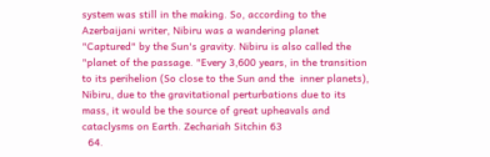system was still in the making. So, according to the Azerbaijani writer, Nibiru was a wandering planet "Captured" by the Sun's gravity. Nibiru is also called the "planet of the passage. "Every 3,600 years, in the transition to its perihelion (So close to the Sun and the  inner planets), Nibiru, due to the gravitational perturbations due to its mass, it would be the source of great upheavals and cataclysms on Earth. Zechariah Sitchin 63
  64.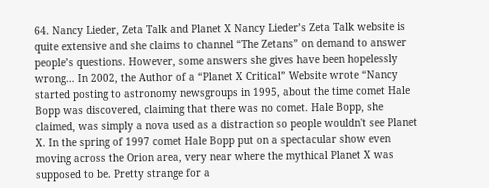64. Nancy Lieder, Zeta Talk and Planet X Nancy Lieder’s Zeta Talk website is quite extensive and she claims to channel “The Zetans” on demand to answer people’s questions. However, some answers she gives have been hopelessly wrong… In 2002, the Author of a “Planet X Critical” Website wrote “Nancy started posting to astronomy newsgroups in 1995, about the time comet Hale Bopp was discovered, claiming that there was no comet. Hale Bopp, she claimed, was simply a nova used as a distraction so people wouldn't see Planet X. In the spring of 1997 comet Hale Bopp put on a spectacular show even moving across the Orion area, very near where the mythical Planet X was supposed to be. Pretty strange for a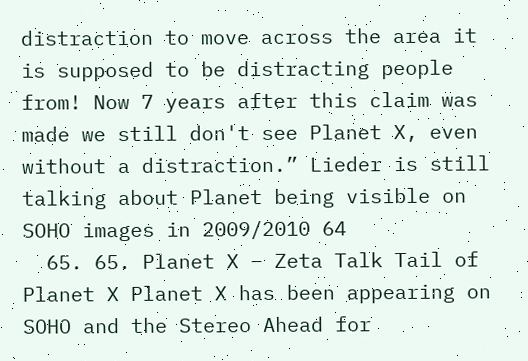distraction to move across the area it is supposed to be distracting people from! Now 7 years after this claim was made we still don't see Planet X, even without a distraction.” Lieder is still talking about Planet being visible on SOHO images in 2009/2010 64
  65. 65. Planet X – Zeta Talk Tail of Planet X Planet X has been appearing on SOHO and the Stereo Ahead for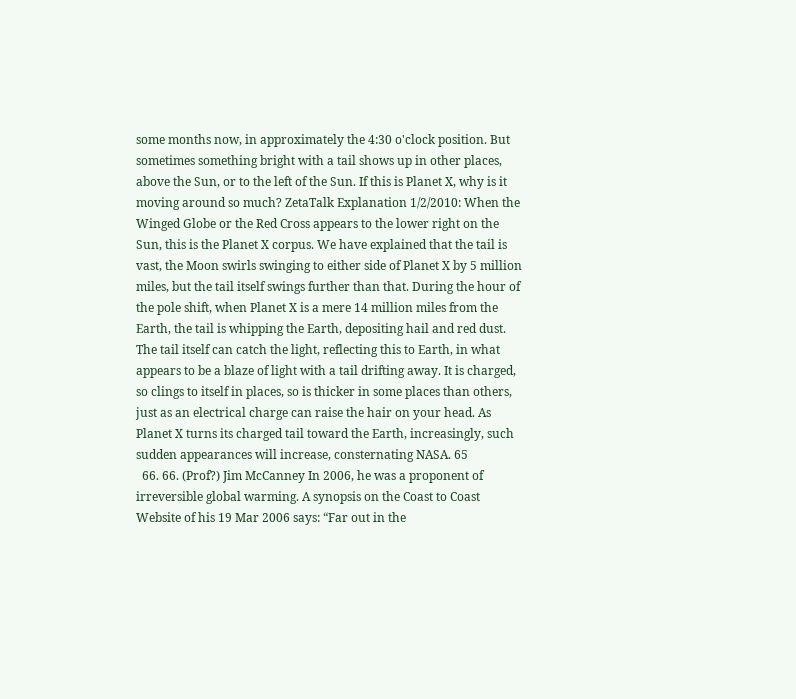some months now, in approximately the 4:30 o'clock position. But sometimes something bright with a tail shows up in other places, above the Sun, or to the left of the Sun. If this is Planet X, why is it moving around so much? ZetaTalk Explanation 1/2/2010: When the Winged Globe or the Red Cross appears to the lower right on the Sun, this is the Planet X corpus. We have explained that the tail is vast, the Moon swirls swinging to either side of Planet X by 5 million miles, but the tail itself swings further than that. During the hour of the pole shift, when Planet X is a mere 14 million miles from the Earth, the tail is whipping the Earth, depositing hail and red dust. The tail itself can catch the light, reflecting this to Earth, in what appears to be a blaze of light with a tail drifting away. It is charged, so clings to itself in places, so is thicker in some places than others, just as an electrical charge can raise the hair on your head. As Planet X turns its charged tail toward the Earth, increasingly, such sudden appearances will increase, consternating NASA. 65
  66. 66. (Prof?) Jim McCanney In 2006, he was a proponent of irreversible global warming. A synopsis on the Coast to Coast Website of his 19 Mar 2006 says: “Far out in the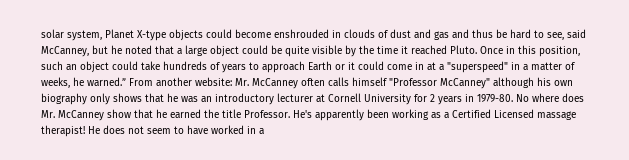solar system, Planet X-type objects could become enshrouded in clouds of dust and gas and thus be hard to see, said McCanney, but he noted that a large object could be quite visible by the time it reached Pluto. Once in this position, such an object could take hundreds of years to approach Earth or it could come in at a "superspeed" in a matter of weeks, he warned.” From another website: Mr. McCanney often calls himself "Professor McCanney" although his own biography only shows that he was an introductory lecturer at Cornell University for 2 years in 1979-80. No where does Mr. McCanney show that he earned the title Professor. He's apparently been working as a Certified Licensed massage therapist! He does not seem to have worked in a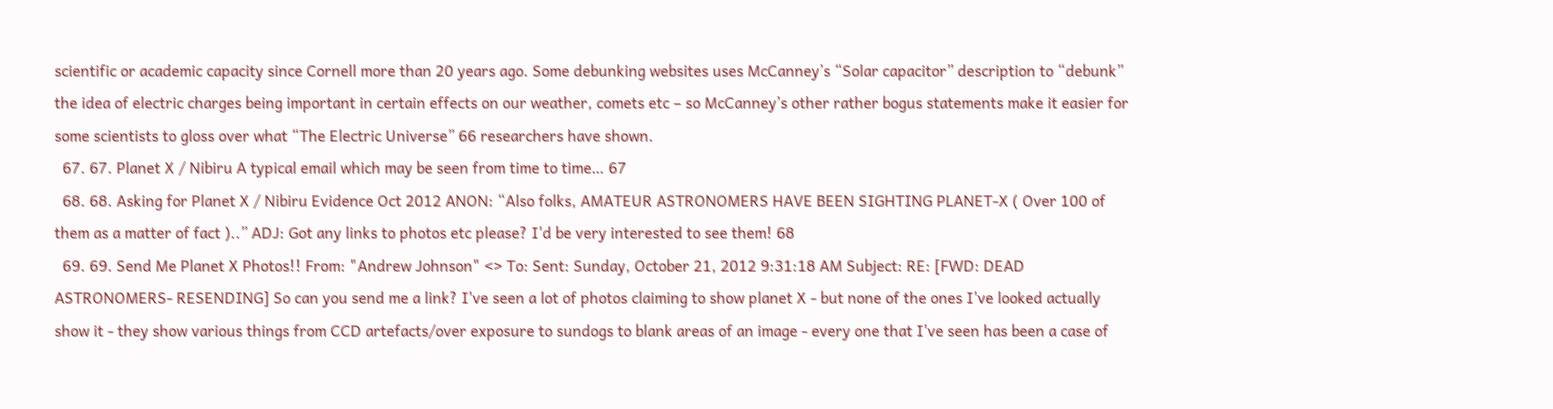scientific or academic capacity since Cornell more than 20 years ago. Some debunking websites uses McCanney’s “Solar capacitor” description to “debunk” the idea of electric charges being important in certain effects on our weather, comets etc – so McCanney’s other rather bogus statements make it easier for some scientists to gloss over what “The Electric Universe” 66 researchers have shown.
  67. 67. Planet X / Nibiru A typical email which may be seen from time to time… 67
  68. 68. Asking for Planet X / Nibiru Evidence Oct 2012 ANON: “Also folks, AMATEUR ASTRONOMERS HAVE BEEN SIGHTING PLANET-X ( Over 100 of them as a matter of fact )..” ADJ: Got any links to photos etc please? I'd be very interested to see them! 68
  69. 69. Send Me Planet X Photos!! From: "Andrew Johnson" <> To: Sent: Sunday, October 21, 2012 9:31:18 AM Subject: RE: [FWD: DEAD ASTRONOMERS- RESENDING] So can you send me a link? I've seen a lot of photos claiming to show planet X - but none of the ones I've looked actually show it - they show various things from CCD artefacts/over exposure to sundogs to blank areas of an image - every one that I've seen has been a case of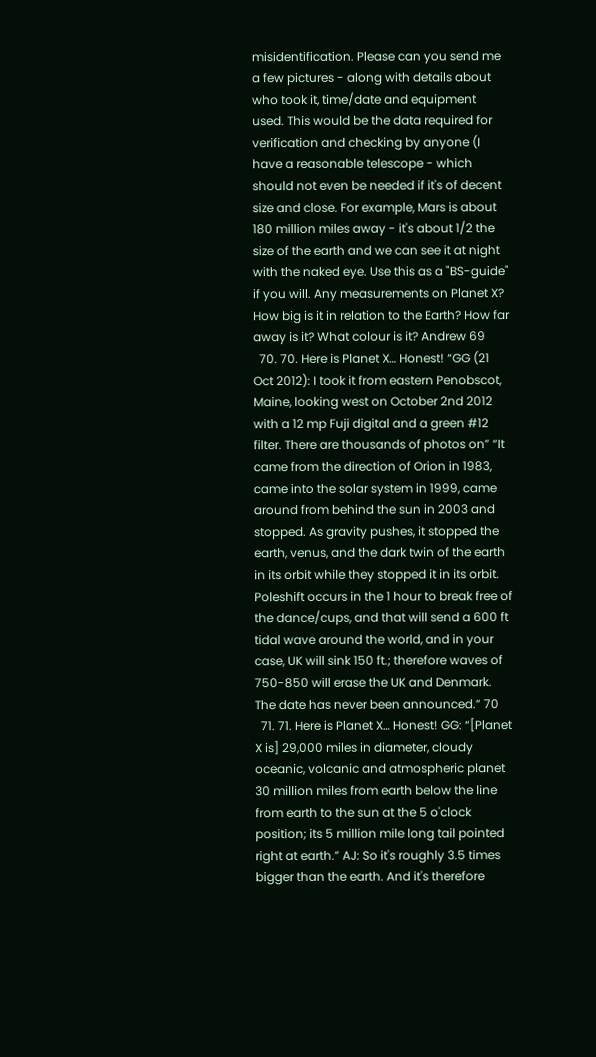misidentification. Please can you send me a few pictures - along with details about who took it, time/date and equipment used. This would be the data required for verification and checking by anyone (I have a reasonable telescope - which should not even be needed if it's of decent size and close. For example, Mars is about 180 million miles away - it's about 1/2 the size of the earth and we can see it at night with the naked eye. Use this as a "BS-guide" if you will. Any measurements on Planet X? How big is it in relation to the Earth? How far away is it? What colour is it? Andrew 69
  70. 70. Here is Planet X… Honest! “GG (21 Oct 2012): I took it from eastern Penobscot, Maine, looking west on October 2nd 2012 with a 12 mp Fuji digital and a green #12 filter. There are thousands of photos on” “It came from the direction of Orion in 1983, came into the solar system in 1999, came around from behind the sun in 2003 and stopped. As gravity pushes, it stopped the earth, venus, and the dark twin of the earth in its orbit while they stopped it in its orbit. Poleshift occurs in the 1 hour to break free of the dance/cups, and that will send a 600 ft tidal wave around the world, and in your case, UK will sink 150 ft.; therefore waves of 750-850 will erase the UK and Denmark. The date has never been announced.” 70
  71. 71. Here is Planet X… Honest! GG: “[Planet X is] 29,000 miles in diameter, cloudy oceanic, volcanic and atmospheric planet 30 million miles from earth below the line from earth to the sun at the 5 o'clock position; its 5 million mile long tail pointed right at earth.” AJ: So it's roughly 3.5 times bigger than the earth. And it's therefore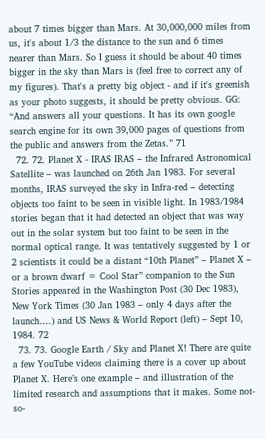about 7 times bigger than Mars. At 30,000,000 miles from us, it's about 1/3 the distance to the sun and 6 times nearer than Mars. So I guess it should be about 40 times bigger in the sky than Mars is (feel free to correct any of my figures). That's a pretty big object - and if it's greenish as your photo suggests, it should be pretty obvious. GG: “And answers all your questions. It has its own google search engine for its own 39,000 pages of questions from the public and answers from the Zetas.” 71
  72. 72. Planet X - IRAS IRAS – the Infrared Astronomical Satellite – was launched on 26th Jan 1983. For several months, IRAS surveyed the sky in Infra-red – detecting objects too faint to be seen in visible light. In 1983/1984 stories began that it had detected an object that was way out in the solar system but too faint to be seen in the normal optical range. It was tentatively suggested by 1 or 2 scientists it could be a distant “10th Planet” – Planet X – or a brown dwarf = Cool Star” companion to the Sun Stories appeared in the Washington Post (30 Dec 1983), New York Times (30 Jan 1983 – only 4 days after the launch….) and US News & World Report (left) – Sept 10, 1984. 72
  73. 73. Google Earth / Sky and Planet X! There are quite a few YouTube videos claiming there is a cover up about Planet X. Here’s one example – and illustration of the limited research and assumptions that it makes. Some not-so-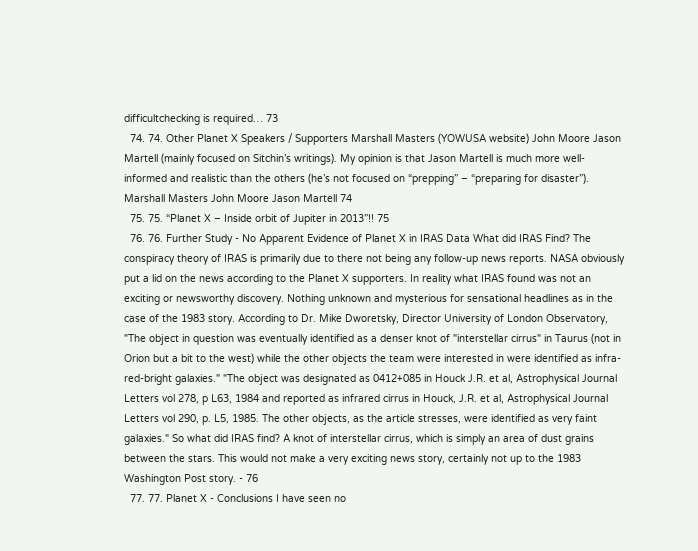difficultchecking is required… 73
  74. 74. Other Planet X Speakers / Supporters Marshall Masters (YOWUSA website) John Moore Jason Martell (mainly focused on Sitchin’s writings). My opinion is that Jason Martell is much more well-informed and realistic than the others (he’s not focused on “prepping” – “preparing for disaster”). Marshall Masters John Moore Jason Martell 74
  75. 75. “Planet X – Inside orbit of Jupiter in 2013”!! 75
  76. 76. Further Study - No Apparent Evidence of Planet X in IRAS Data What did IRAS Find? The conspiracy theory of IRAS is primarily due to there not being any follow-up news reports. NASA obviously put a lid on the news according to the Planet X supporters. In reality what IRAS found was not an exciting or newsworthy discovery. Nothing unknown and mysterious for sensational headlines as in the case of the 1983 story. According to Dr. Mike Dworetsky, Director University of London Observatory, "The object in question was eventually identified as a denser knot of "interstellar cirrus" in Taurus (not in Orion but a bit to the west) while the other objects the team were interested in were identified as infra-red-bright galaxies." "The object was designated as 0412+085 in Houck J.R. et al, Astrophysical Journal Letters vol 278, p L63, 1984 and reported as infrared cirrus in Houck, J.R. et al, Astrophysical Journal Letters vol 290, p. L5, 1985. The other objects, as the article stresses, were identified as very faint galaxies." So what did IRAS find? A knot of interstellar cirrus, which is simply an area of dust grains between the stars. This would not make a very exciting news story, certainly not up to the 1983 Washington Post story. - 76
  77. 77. Planet X - Conclusions I have seen no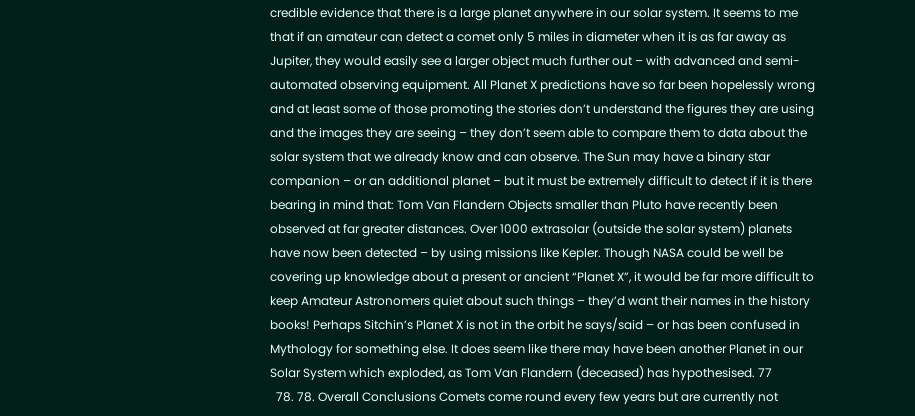credible evidence that there is a large planet anywhere in our solar system. It seems to me that if an amateur can detect a comet only 5 miles in diameter when it is as far away as Jupiter, they would easily see a larger object much further out – with advanced and semi-automated observing equipment. All Planet X predictions have so far been hopelessly wrong and at least some of those promoting the stories don’t understand the figures they are using and the images they are seeing – they don’t seem able to compare them to data about the solar system that we already know and can observe. The Sun may have a binary star companion – or an additional planet – but it must be extremely difficult to detect if it is there bearing in mind that: Tom Van Flandern Objects smaller than Pluto have recently been observed at far greater distances. Over 1000 extrasolar (outside the solar system) planets have now been detected – by using missions like Kepler. Though NASA could be well be covering up knowledge about a present or ancient “Planet X”, it would be far more difficult to keep Amateur Astronomers quiet about such things – they’d want their names in the history books! Perhaps Sitchin’s Planet X is not in the orbit he says/said – or has been confused in Mythology for something else. It does seem like there may have been another Planet in our Solar System which exploded, as Tom Van Flandern (deceased) has hypothesised. 77
  78. 78. Overall Conclusions Comets come round every few years but are currently not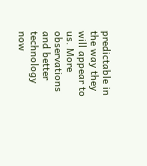predictable in the way they will appear to us. More observations and better technology now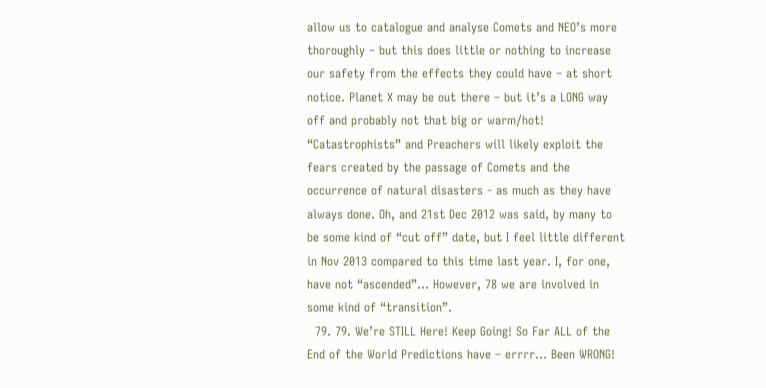allow us to catalogue and analyse Comets and NEO’s more thoroughly – but this does little or nothing to increase our safety from the effects they could have – at short notice. Planet X may be out there – but it’s a LONG way off and probably not that big or warm/hot! “Catastrophists” and Preachers will likely exploit the fears created by the passage of Comets and the occurrence of natural disasters - as much as they have always done. Oh, and 21st Dec 2012 was said, by many to be some kind of “cut off” date, but I feel little different in Nov 2013 compared to this time last year. I, for one, have not “ascended”… However, 78 we are involved in some kind of “transition”.
  79. 79. We’re STILL Here! Keep Going! So Far ALL of the End of the World Predictions have – errrr… Been WRONG!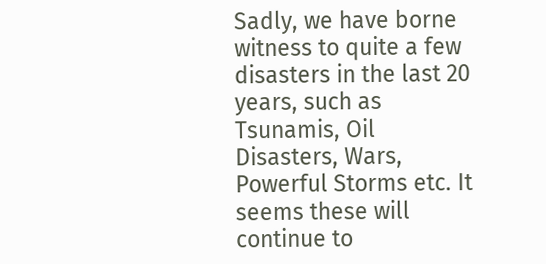Sadly, we have borne witness to quite a few disasters in the last 20 years, such as Tsunamis, Oil Disasters, Wars, Powerful Storms etc. It seems these will continue to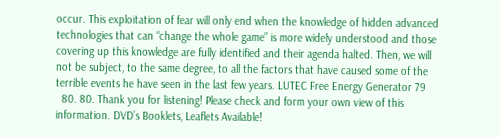occur. This exploitation of fear will only end when the knowledge of hidden advanced technologies that can “change the whole game” is more widely understood and those covering up this knowledge are fully identified and their agenda halted. Then, we will not be subject, to the same degree, to all the factors that have caused some of the terrible events he have seen in the last few years. LUTEC Free Energy Generator 79
  80. 80. Thank you for listening! Please check and form your own view of this information. DVD’s Booklets, Leaflets Available!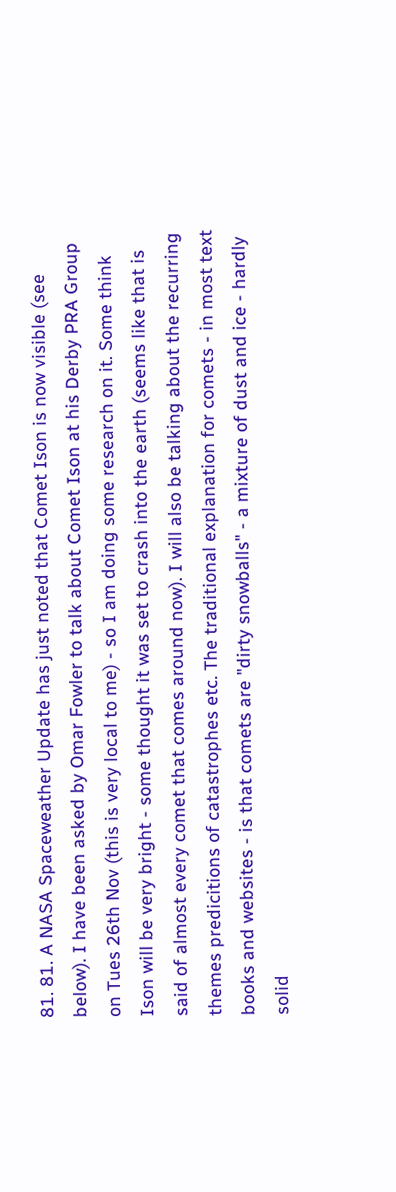81. 81. A NASA Spaceweather Update has just noted that Comet Ison is now visible (see below). I have been asked by Omar Fowler to talk about Comet Ison at his Derby PRA Group on Tues 26th Nov (this is very local to me) - so I am doing some research on it. Some think Ison will be very bright - some thought it was set to crash into the earth (seems like that is said of almost every comet that comes around now). I will also be talking about the recurring themes predicitions of catastrophes etc. The traditional explanation for comets - in most text books and websites - is that comets are "dirty snowballs" - a mixture of dust and ice - hardly solid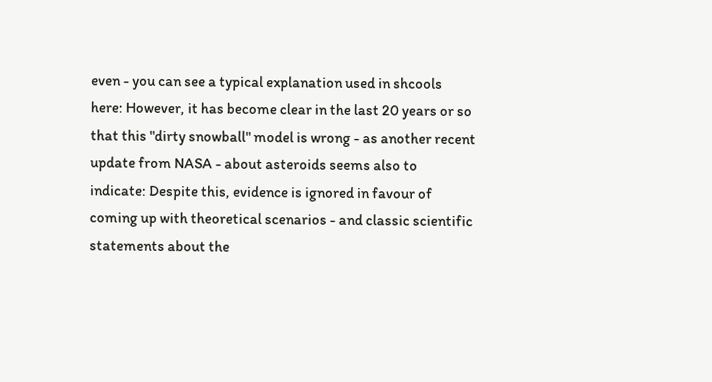even - you can see a typical explanation used in shcools here: However, it has become clear in the last 20 years or so that this "dirty snowball" model is wrong - as another recent update from NASA - about asteroids seems also to indicate: Despite this, evidence is ignored in favour of coming up with theoretical scenarios - and classic scientific statements about the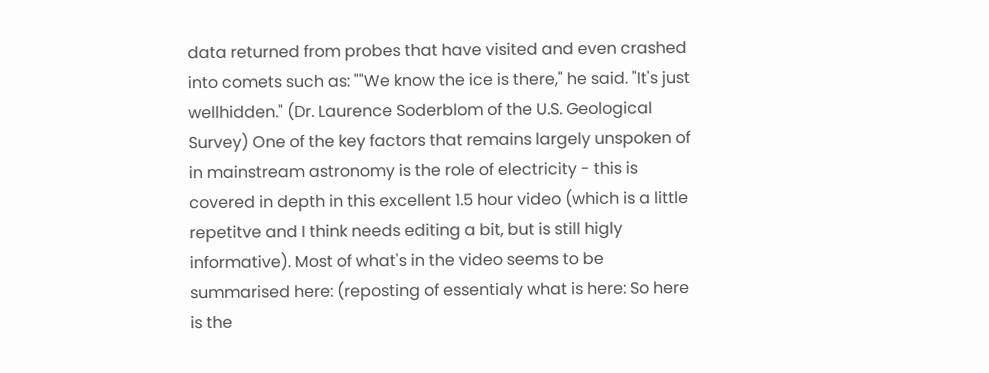data returned from probes that have visited and even crashed into comets such as: ""We know the ice is there," he said. "It's just wellhidden." (Dr. Laurence Soderblom of the U.S. Geological Survey) One of the key factors that remains largely unspoken of in mainstream astronomy is the role of electricity - this is covered in depth in this excellent 1.5 hour video (which is a little repetitve and I think needs editing a bit, but is still higly informative). Most of what's in the video seems to be summarised here: (reposting of essentialy what is here: So here is the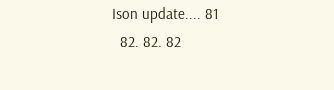Ison update.... 81
  82. 82. 82